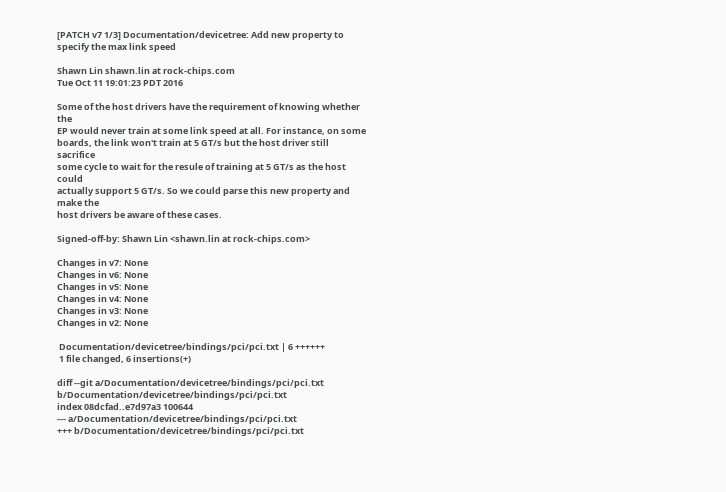[PATCH v7 1/3] Documentation/devicetree: Add new property to specify the max link speed

Shawn Lin shawn.lin at rock-chips.com
Tue Oct 11 19:01:23 PDT 2016

Some of the host drivers have the requirement of knowing whether the
EP would never train at some link speed at all. For instance, on some
boards, the link won't train at 5 GT/s but the host driver still sacrifice
some cycle to wait for the resule of training at 5 GT/s as the host could
actually support 5 GT/s. So we could parse this new property and make the
host drivers be aware of these cases.

Signed-off-by: Shawn Lin <shawn.lin at rock-chips.com>

Changes in v7: None
Changes in v6: None
Changes in v5: None
Changes in v4: None
Changes in v3: None
Changes in v2: None

 Documentation/devicetree/bindings/pci/pci.txt | 6 ++++++
 1 file changed, 6 insertions(+)

diff --git a/Documentation/devicetree/bindings/pci/pci.txt b/Documentation/devicetree/bindings/pci/pci.txt
index 08dcfad..e7d97a3 100644
--- a/Documentation/devicetree/bindings/pci/pci.txt
+++ b/Documentation/devicetree/bindings/pci/pci.txt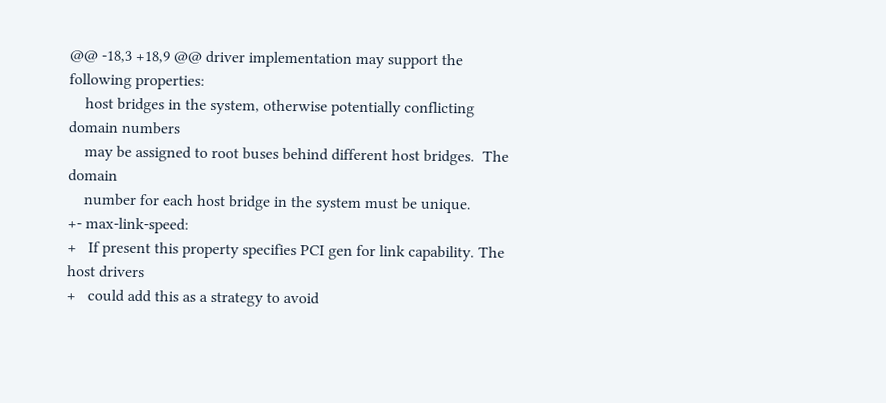@@ -18,3 +18,9 @@ driver implementation may support the following properties:
    host bridges in the system, otherwise potentially conflicting domain numbers
    may be assigned to root buses behind different host bridges.  The domain
    number for each host bridge in the system must be unique.
+- max-link-speed:
+   If present this property specifies PCI gen for link capability. The host drivers
+   could add this as a strategy to avoid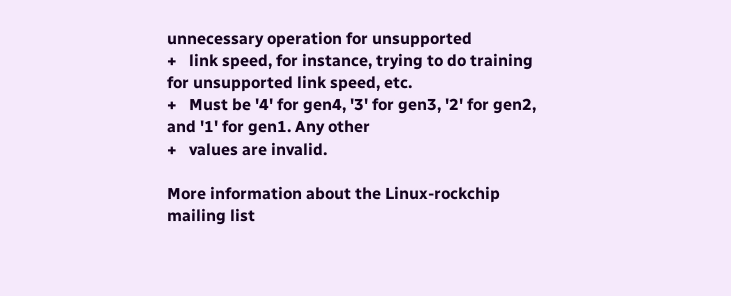unnecessary operation for unsupported
+   link speed, for instance, trying to do training for unsupported link speed, etc.
+   Must be '4' for gen4, '3' for gen3, '2' for gen2, and '1' for gen1. Any other
+   values are invalid.

More information about the Linux-rockchip mailing list